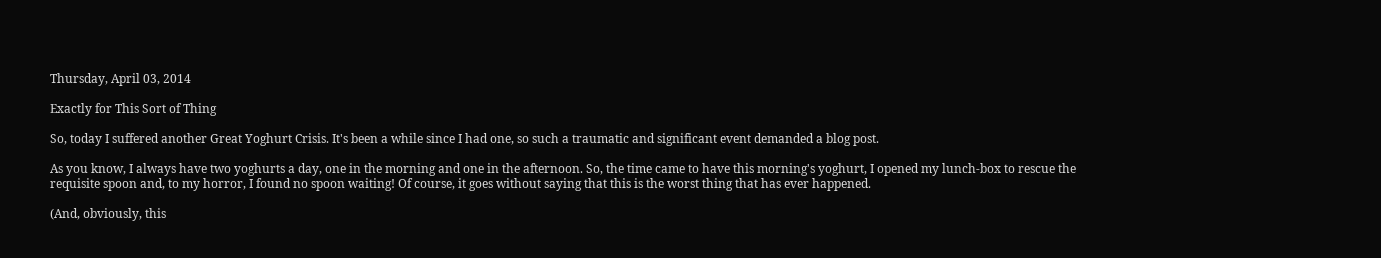Thursday, April 03, 2014

Exactly for This Sort of Thing

So, today I suffered another Great Yoghurt Crisis. It's been a while since I had one, so such a traumatic and significant event demanded a blog post.

As you know, I always have two yoghurts a day, one in the morning and one in the afternoon. So, the time came to have this morning's yoghurt, I opened my lunch-box to rescue the requisite spoon and, to my horror, I found no spoon waiting! Of course, it goes without saying that this is the worst thing that has ever happened.

(And, obviously, this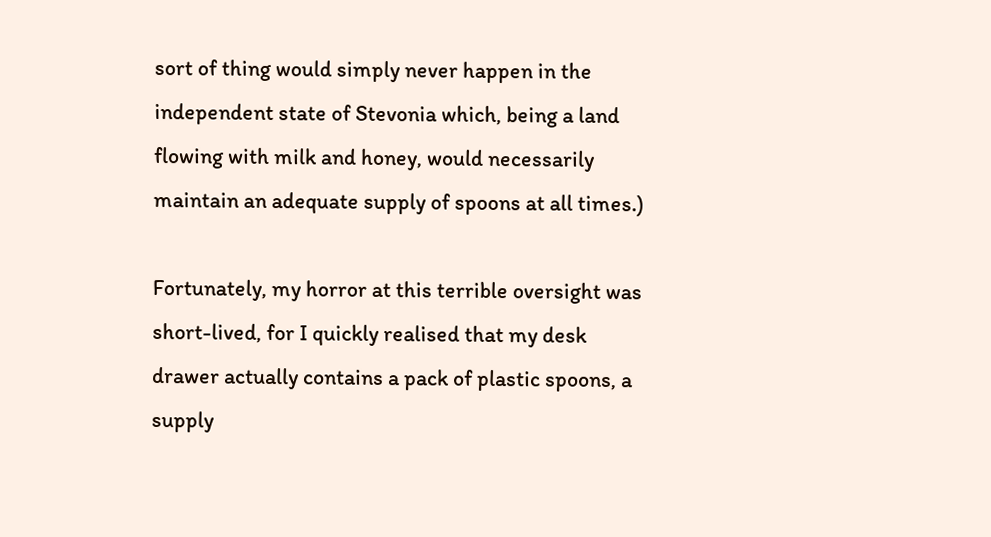sort of thing would simply never happen in the independent state of Stevonia which, being a land flowing with milk and honey, would necessarily maintain an adequate supply of spoons at all times.)

Fortunately, my horror at this terrible oversight was short-lived, for I quickly realised that my desk drawer actually contains a pack of plastic spoons, a supply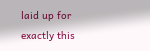laid up for exactly this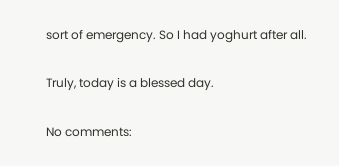sort of emergency. So I had yoghurt after all.

Truly, today is a blessed day.

No comments: